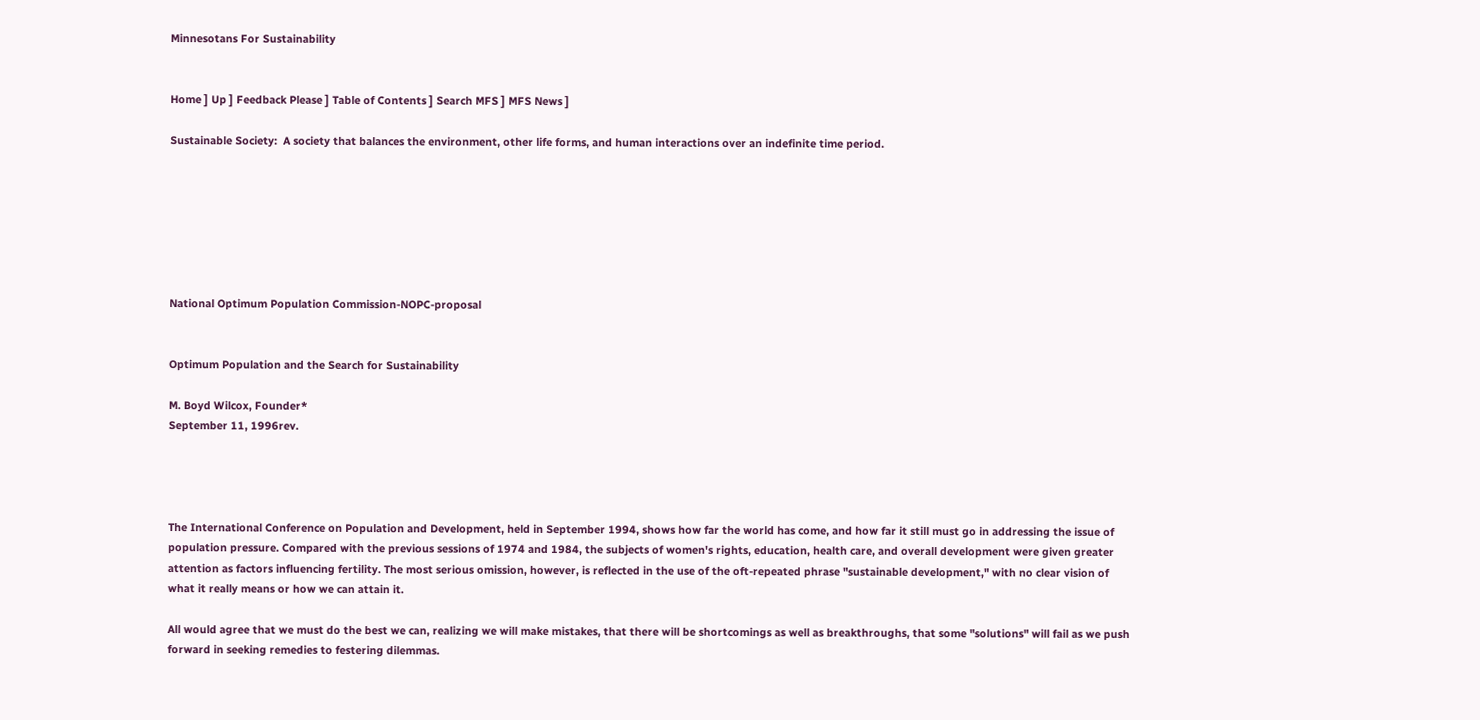Minnesotans For Sustainability


Home ] Up ] Feedback Please ] Table of Contents ] Search MFS ] MFS News ]

Sustainable Society:  A society that balances the environment, other life forms, and human interactions over an indefinite time period.







National Optimum Population Commission-NOPC-proposal


Optimum Population and the Search for Sustainability

M. Boyd Wilcox, Founder*
September 11, 1996rev.




The International Conference on Population and Development, held in September 1994, shows how far the world has come, and how far it still must go in addressing the issue of population pressure. Compared with the previous sessions of 1974 and 1984, the subjects of women's rights, education, health care, and overall development were given greater attention as factors influencing fertility. The most serious omission, however, is reflected in the use of the oft-repeated phrase "sustainable development," with no clear vision of what it really means or how we can attain it.

All would agree that we must do the best we can, realizing we will make mistakes, that there will be shortcomings as well as breakthroughs, that some "solutions" will fail as we push forward in seeking remedies to festering dilemmas.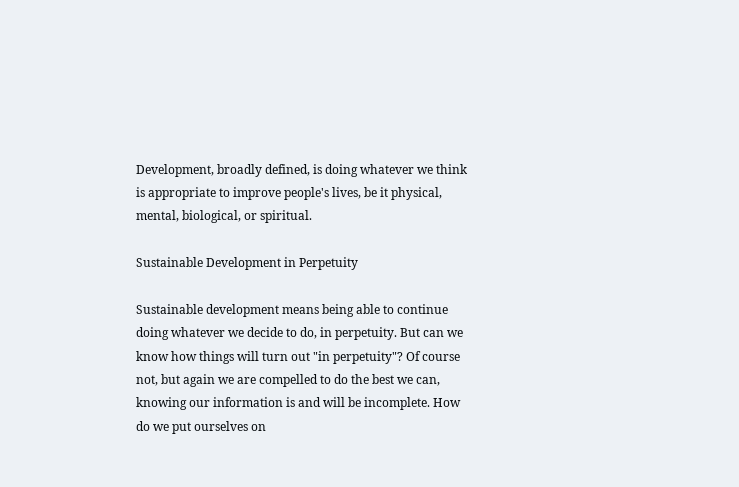Development, broadly defined, is doing whatever we think is appropriate to improve people's lives, be it physical, mental, biological, or spiritual.

Sustainable Development in Perpetuity

Sustainable development means being able to continue doing whatever we decide to do, in perpetuity. But can we know how things will turn out "in perpetuity"? Of course not, but again we are compelled to do the best we can, knowing our information is and will be incomplete. How do we put ourselves on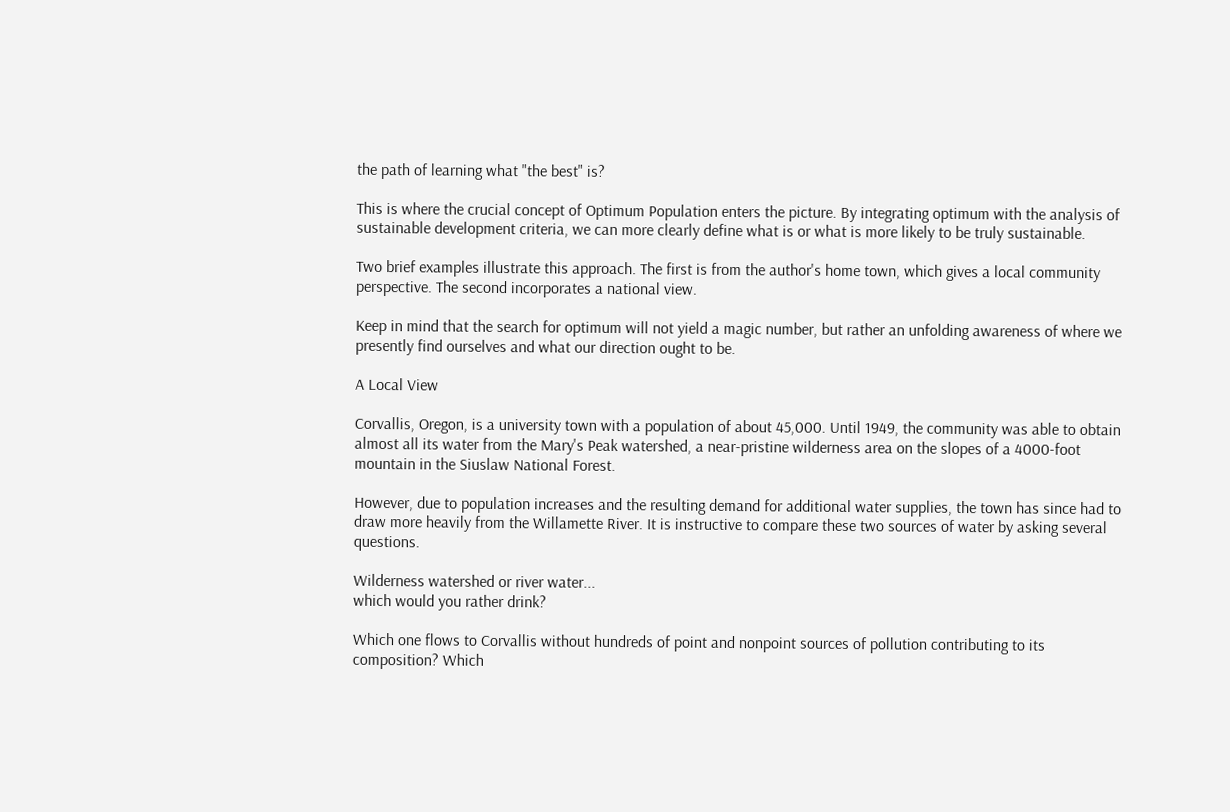the path of learning what "the best" is?

This is where the crucial concept of Optimum Population enters the picture. By integrating optimum with the analysis of sustainable development criteria, we can more clearly define what is or what is more likely to be truly sustainable.

Two brief examples illustrate this approach. The first is from the author's home town, which gives a local community perspective. The second incorporates a national view.

Keep in mind that the search for optimum will not yield a magic number, but rather an unfolding awareness of where we presently find ourselves and what our direction ought to be.

A Local View

Corvallis, Oregon, is a university town with a population of about 45,000. Until 1949, the community was able to obtain almost all its water from the Mary's Peak watershed, a near-pristine wilderness area on the slopes of a 4000-foot mountain in the Siuslaw National Forest.

However, due to population increases and the resulting demand for additional water supplies, the town has since had to draw more heavily from the Willamette River. It is instructive to compare these two sources of water by asking several questions.

Wilderness watershed or river water...
which would you rather drink?

Which one flows to Corvallis without hundreds of point and nonpoint sources of pollution contributing to its composition? Which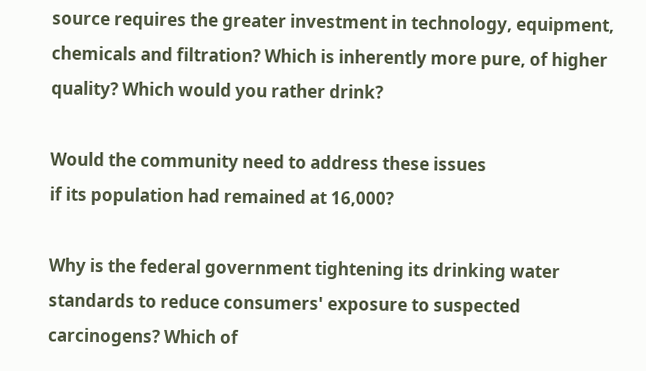source requires the greater investment in technology, equipment, chemicals and filtration? Which is inherently more pure, of higher quality? Which would you rather drink?

Would the community need to address these issues
if its population had remained at 16,000?

Why is the federal government tightening its drinking water standards to reduce consumers' exposure to suspected carcinogens? Which of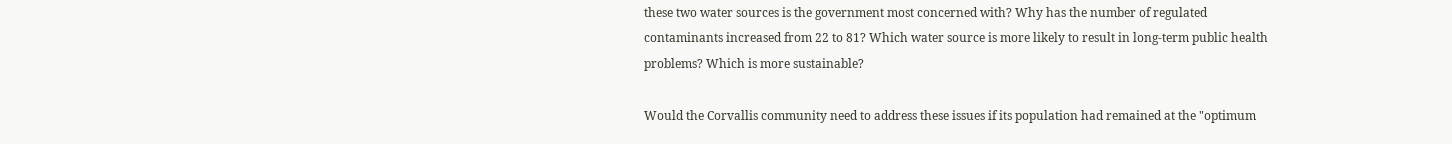these two water sources is the government most concerned with? Why has the number of regulated contaminants increased from 22 to 81? Which water source is more likely to result in long-term public health problems? Which is more sustainable?

Would the Corvallis community need to address these issues if its population had remained at the "optimum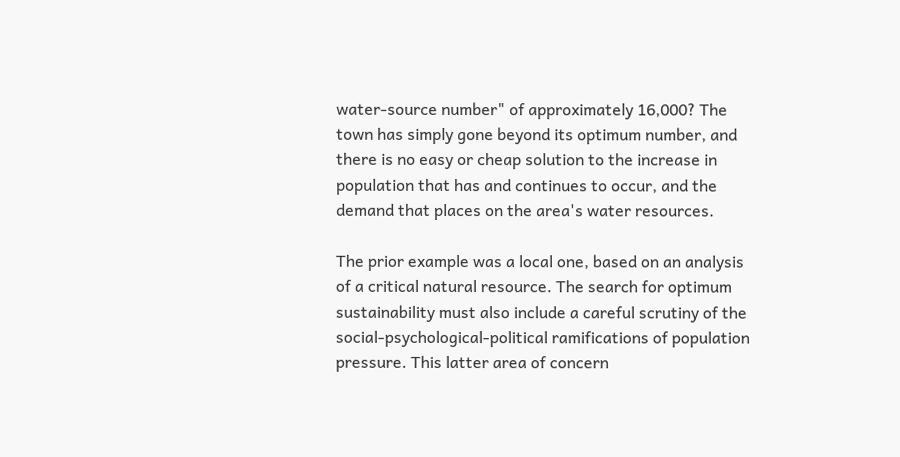water-source number" of approximately 16,000? The town has simply gone beyond its optimum number, and there is no easy or cheap solution to the increase in population that has and continues to occur, and the demand that places on the area's water resources.

The prior example was a local one, based on an analysis of a critical natural resource. The search for optimum sustainability must also include a careful scrutiny of the social-psychological-political ramifications of population pressure. This latter area of concern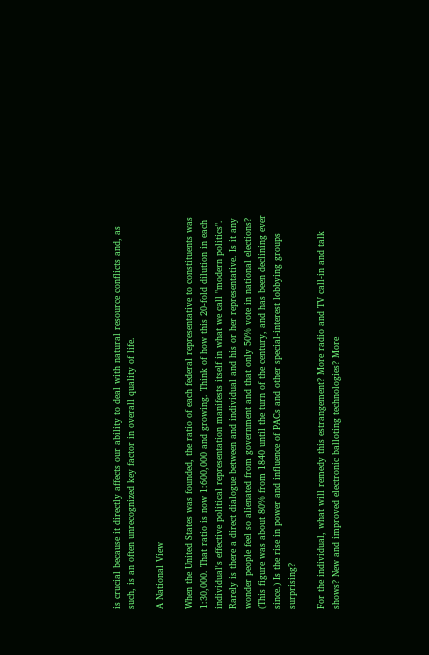is crucial because it directly affects our ability to deal with natural resource conflicts and, as such, is an often unrecognized key factor in overall quality of life.

A National View

When the United States was founded, the ratio of each federal representative to constituents was 1:30,000. That ratio is now 1:600,000 and growing. Think of how this 20-fold dilution in each individual's effective political representation manifests itself in what we call "modern politics". Rarely is there a direct dialogue between and individual and his or her representative. Is it any wonder people feel so alienated from government and that only 50% vote in national elections? (This figure was about 80% from 1840 until the turn of the century, and has been declining ever since.) Is the rise in power and influence of PACs and other special-interest lobbying groups surprising?

For the individual, what will remedy this estrangement? More radio and TV call-in and talk shows? New and improved electronic balloting technologies? More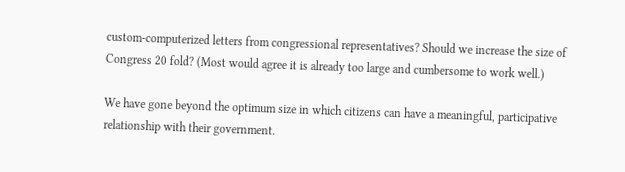custom-computerized letters from congressional representatives? Should we increase the size of Congress 20 fold? (Most would agree it is already too large and cumbersome to work well.)

We have gone beyond the optimum size in which citizens can have a meaningful, participative relationship with their government.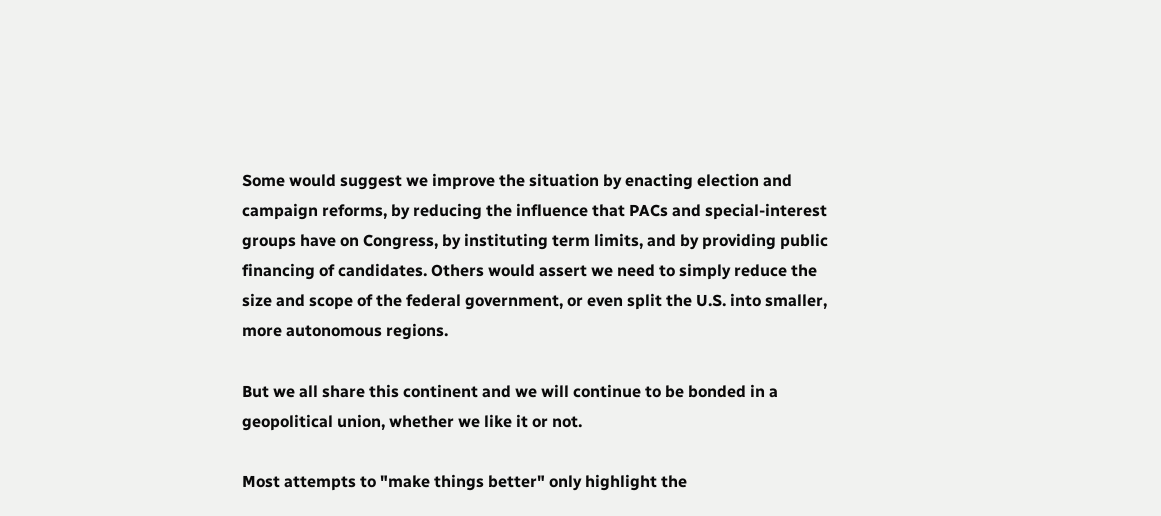Some would suggest we improve the situation by enacting election and campaign reforms, by reducing the influence that PACs and special-interest groups have on Congress, by instituting term limits, and by providing public financing of candidates. Others would assert we need to simply reduce the size and scope of the federal government, or even split the U.S. into smaller, more autonomous regions.

But we all share this continent and we will continue to be bonded in a geopolitical union, whether we like it or not.

Most attempts to "make things better" only highlight the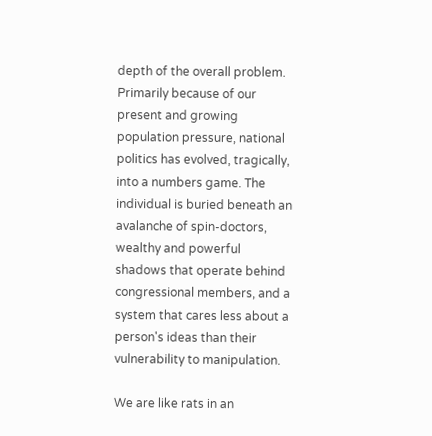depth of the overall problem. Primarily because of our present and growing population pressure, national politics has evolved, tragically, into a numbers game. The individual is buried beneath an avalanche of spin-doctors, wealthy and powerful shadows that operate behind congressional members, and a system that cares less about a person's ideas than their vulnerability to manipulation.

We are like rats in an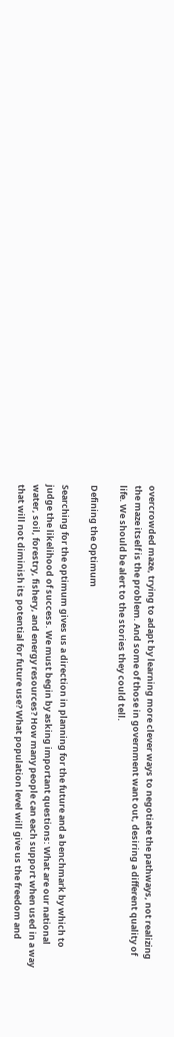overcrowded maze, trying to adapt by learning more clever ways to negotiate the pathways, not realizing the maze itself is the problem. And some of those in government want out, desiring a different quality of life. We should be alert to the stories they could tell.

Defining the Optimum

Searching for the optimum gives us a direction in planning for the future and a benchmark by which to judge the likelihood of success. We must begin by asking important questions: What are our national water, soil, forestry, fishery, and energy resources? How many people can each support when used in a way that will not diminish its potential for future use? What population level will give us the freedom and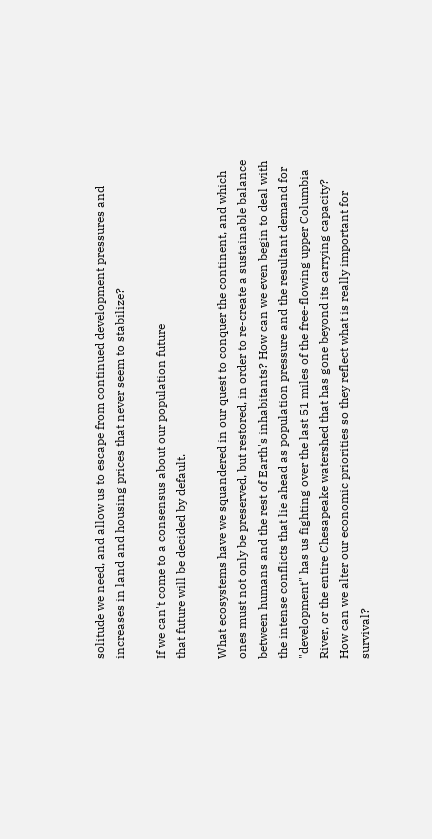solitude we need, and allow us to escape from continued development pressures and increases in land and housing prices that never seem to stabilize?

If we can't come to a consensus about our population future
that future will be decided by default.

What ecosystems have we squandered in our quest to conquer the continent, and which ones must not only be preserved, but restored, in order to re-create a sustainable balance between humans and the rest of Earth's inhabitants? How can we even begin to deal with the intense conflicts that lie ahead as population pressure and the resultant demand for "development" has us fighting over the last 51 miles of the free-flowing upper Columbia River, or the entire Chesapeake watershed that has gone beyond its carrying capacity? How can we alter our economic priorities so they reflect what is really important for survival?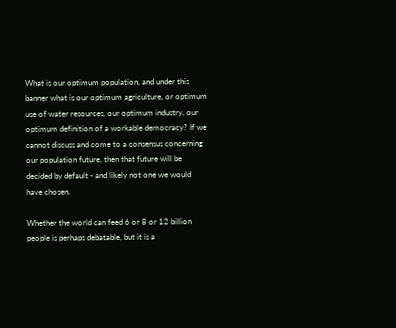What is our optimum population, and under this banner what is our optimum agriculture, or optimum use of water resources, our optimum industry, our optimum definition of a workable democracy? If we cannot discuss and come to a consensus concerning our population future, then that future will be decided by default - and likely not one we would have chosen.

Whether the world can feed 6 or 8 or 12 billion people is perhaps debatable, but it is a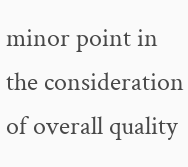minor point in the consideration of overall quality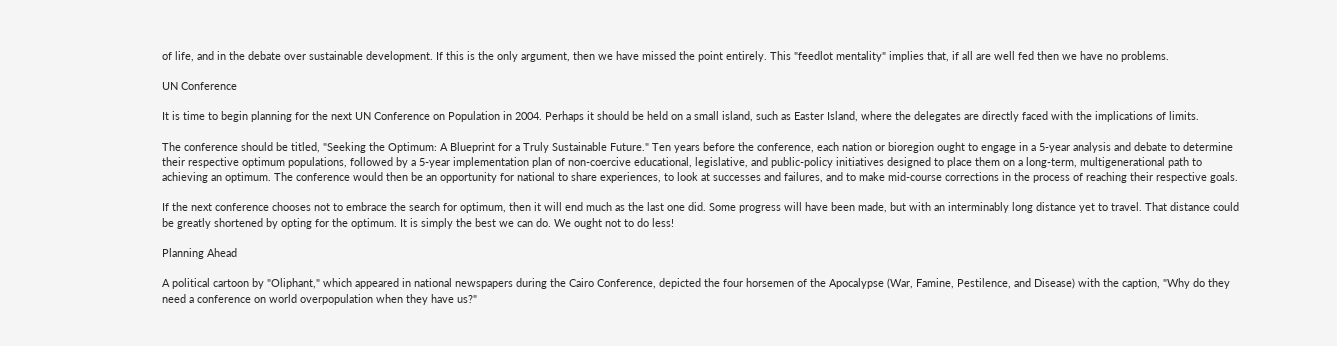of life, and in the debate over sustainable development. If this is the only argument, then we have missed the point entirely. This "feedlot mentality" implies that, if all are well fed then we have no problems.

UN Conference

It is time to begin planning for the next UN Conference on Population in 2004. Perhaps it should be held on a small island, such as Easter Island, where the delegates are directly faced with the implications of limits.

The conference should be titled, "Seeking the Optimum: A Blueprint for a Truly Sustainable Future." Ten years before the conference, each nation or bioregion ought to engage in a 5-year analysis and debate to determine their respective optimum populations, followed by a 5-year implementation plan of non-coercive educational, legislative, and public-policy initiatives designed to place them on a long-term, multigenerational path to achieving an optimum. The conference would then be an opportunity for national to share experiences, to look at successes and failures, and to make mid-course corrections in the process of reaching their respective goals.

If the next conference chooses not to embrace the search for optimum, then it will end much as the last one did. Some progress will have been made, but with an interminably long distance yet to travel. That distance could be greatly shortened by opting for the optimum. It is simply the best we can do. We ought not to do less!

Planning Ahead

A political cartoon by "Oliphant," which appeared in national newspapers during the Cairo Conference, depicted the four horsemen of the Apocalypse (War, Famine, Pestilence, and Disease) with the caption, "Why do they need a conference on world overpopulation when they have us?"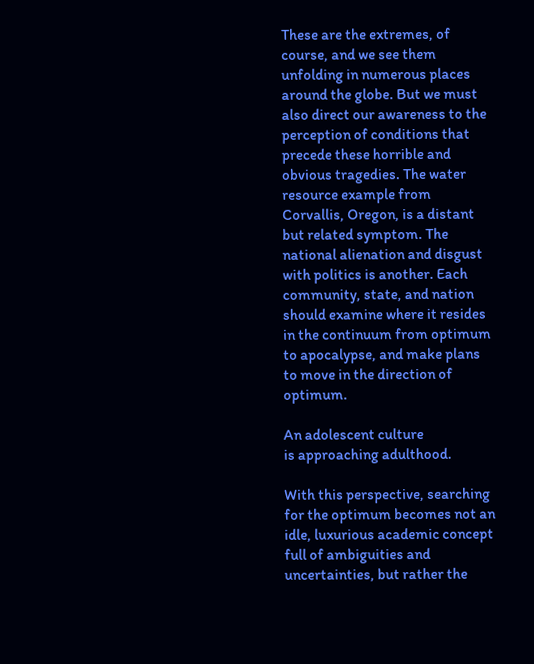These are the extremes, of course, and we see them unfolding in numerous places around the globe. But we must also direct our awareness to the perception of conditions that precede these horrible and obvious tragedies. The water resource example from Corvallis, Oregon, is a distant but related symptom. The national alienation and disgust with politics is another. Each community, state, and nation should examine where it resides in the continuum from optimum to apocalypse, and make plans to move in the direction of optimum.

An adolescent culture
is approaching adulthood.

With this perspective, searching for the optimum becomes not an idle, luxurious academic concept full of ambiguities and uncertainties, but rather the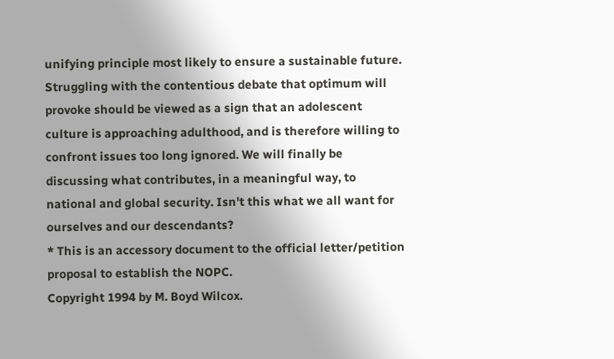unifying principle most likely to ensure a sustainable future. Struggling with the contentious debate that optimum will provoke should be viewed as a sign that an adolescent culture is approaching adulthood, and is therefore willing to confront issues too long ignored. We will finally be discussing what contributes, in a meaningful way, to national and global security. Isn't this what we all want for ourselves and our descendants?
* This is an accessory document to the official letter/petition proposal to establish the NOPC.
Copyright 1994 by M. Boyd Wilcox.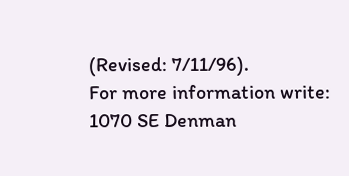(Revised: 7/11/96).
For more information write:
1070 SE Denman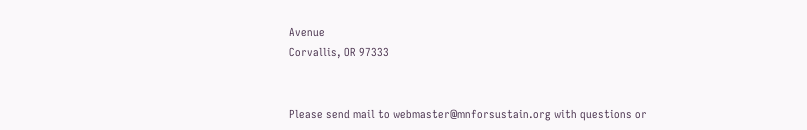Avenue
Corvallis, OR 97333


Please send mail to webmaster@mnforsustain.org with questions or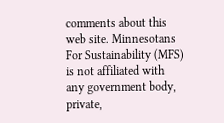comments about this web site. Minnesotans For Sustainability (MFS) is not affiliated with any government body, private,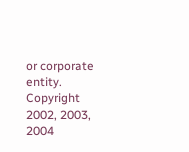or corporate entity. Copyright 2002, 2003, 2004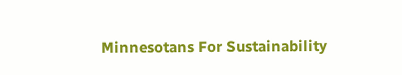Minnesotans For Sustainability